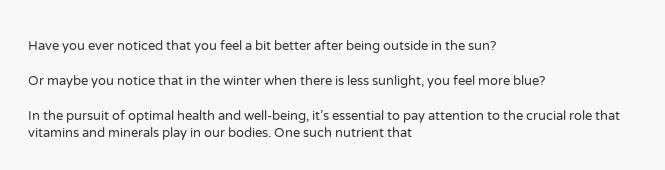Have you ever noticed that you feel a bit better after being outside in the sun?

Or maybe you notice that in the winter when there is less sunlight, you feel more blue?

In the pursuit of optimal health and well-being, it’s essential to pay attention to the crucial role that vitamins and minerals play in our bodies. One such nutrient that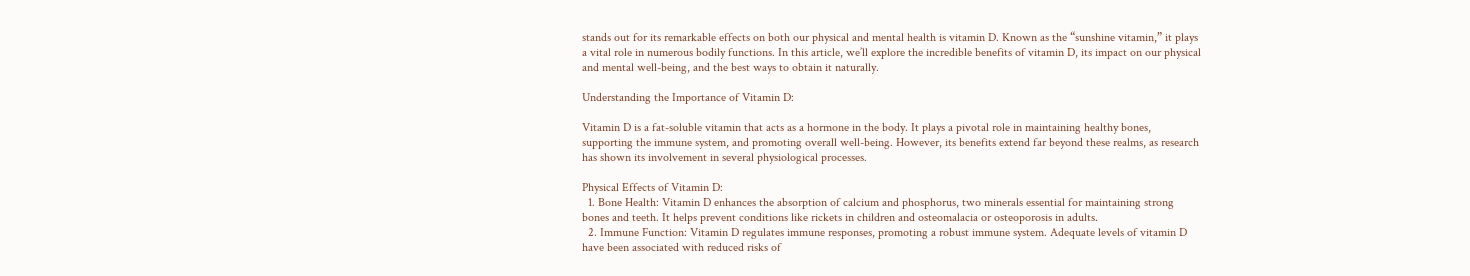stands out for its remarkable effects on both our physical and mental health is vitamin D. Known as the “sunshine vitamin,” it plays a vital role in numerous bodily functions. In this article, we’ll explore the incredible benefits of vitamin D, its impact on our physical and mental well-being, and the best ways to obtain it naturally.

Understanding the Importance of Vitamin D:

Vitamin D is a fat-soluble vitamin that acts as a hormone in the body. It plays a pivotal role in maintaining healthy bones, supporting the immune system, and promoting overall well-being. However, its benefits extend far beyond these realms, as research has shown its involvement in several physiological processes.

Physical Effects of Vitamin D:
  1. Bone Health: Vitamin D enhances the absorption of calcium and phosphorus, two minerals essential for maintaining strong bones and teeth. It helps prevent conditions like rickets in children and osteomalacia or osteoporosis in adults.
  2. Immune Function: Vitamin D regulates immune responses, promoting a robust immune system. Adequate levels of vitamin D have been associated with reduced risks of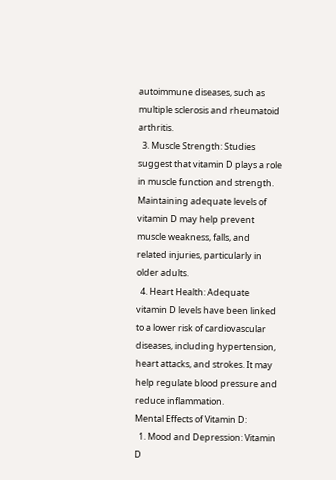autoimmune diseases, such as multiple sclerosis and rheumatoid arthritis.
  3. Muscle Strength: Studies suggest that vitamin D plays a role in muscle function and strength. Maintaining adequate levels of vitamin D may help prevent muscle weakness, falls, and related injuries, particularly in older adults.
  4. Heart Health: Adequate vitamin D levels have been linked to a lower risk of cardiovascular diseases, including hypertension, heart attacks, and strokes. It may help regulate blood pressure and reduce inflammation.
Mental Effects of Vitamin D:
  1. Mood and Depression: Vitamin D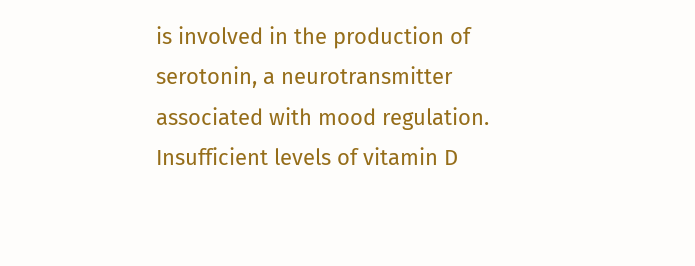is involved in the production of serotonin, a neurotransmitter associated with mood regulation. Insufficient levels of vitamin D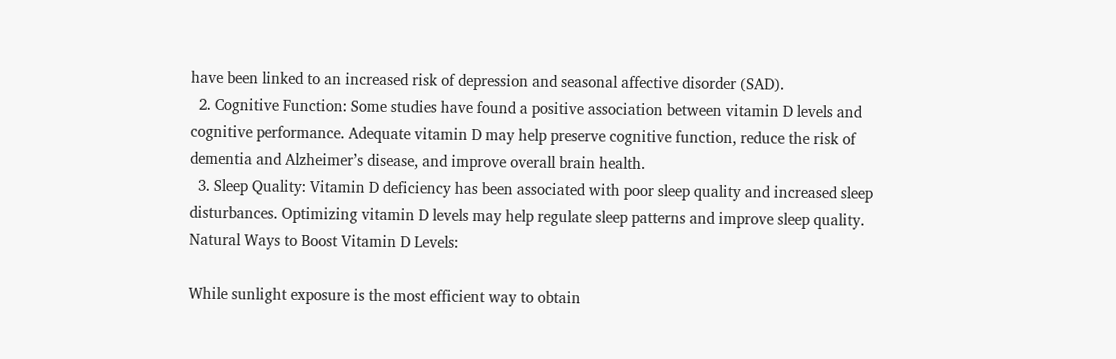have been linked to an increased risk of depression and seasonal affective disorder (SAD).
  2. Cognitive Function: Some studies have found a positive association between vitamin D levels and cognitive performance. Adequate vitamin D may help preserve cognitive function, reduce the risk of dementia and Alzheimer’s disease, and improve overall brain health.
  3. Sleep Quality: Vitamin D deficiency has been associated with poor sleep quality and increased sleep disturbances. Optimizing vitamin D levels may help regulate sleep patterns and improve sleep quality.
Natural Ways to Boost Vitamin D Levels:

While sunlight exposure is the most efficient way to obtain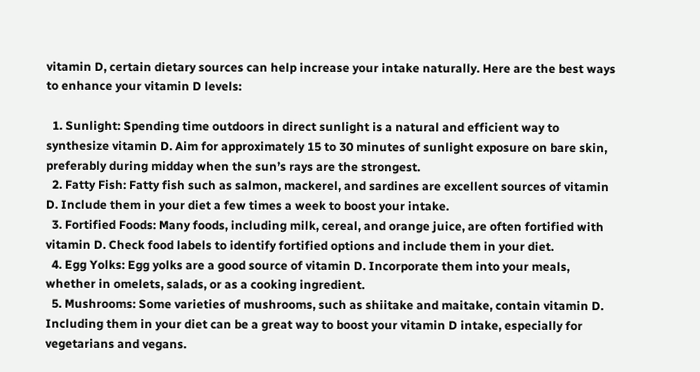vitamin D, certain dietary sources can help increase your intake naturally. Here are the best ways to enhance your vitamin D levels:

  1. Sunlight: Spending time outdoors in direct sunlight is a natural and efficient way to synthesize vitamin D. Aim for approximately 15 to 30 minutes of sunlight exposure on bare skin, preferably during midday when the sun’s rays are the strongest.
  2. Fatty Fish: Fatty fish such as salmon, mackerel, and sardines are excellent sources of vitamin D. Include them in your diet a few times a week to boost your intake.
  3. Fortified Foods: Many foods, including milk, cereal, and orange juice, are often fortified with vitamin D. Check food labels to identify fortified options and include them in your diet.
  4. Egg Yolks: Egg yolks are a good source of vitamin D. Incorporate them into your meals, whether in omelets, salads, or as a cooking ingredient.
  5. Mushrooms: Some varieties of mushrooms, such as shiitake and maitake, contain vitamin D. Including them in your diet can be a great way to boost your vitamin D intake, especially for vegetarians and vegans.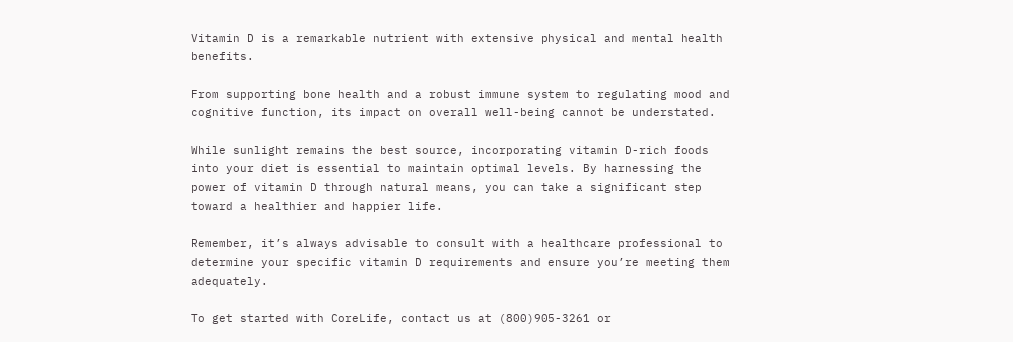Vitamin D is a remarkable nutrient with extensive physical and mental health benefits.

From supporting bone health and a robust immune system to regulating mood and cognitive function, its impact on overall well-being cannot be understated.

While sunlight remains the best source, incorporating vitamin D-rich foods into your diet is essential to maintain optimal levels. By harnessing the power of vitamin D through natural means, you can take a significant step toward a healthier and happier life.

Remember, it’s always advisable to consult with a healthcare professional to determine your specific vitamin D requirements and ensure you’re meeting them adequately.

To get started with CoreLife, contact us at (800)905-3261 or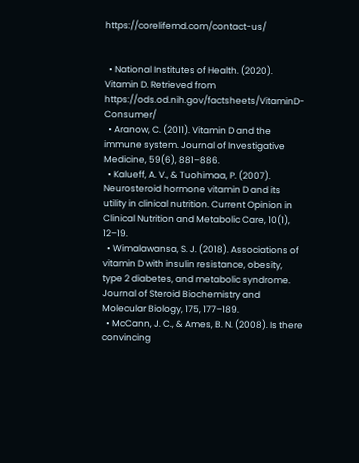https://corelifemd.com/contact-us/


  • National Institutes of Health. (2020). Vitamin D. Retrieved from https://ods.od.nih.gov/factsheets/VitaminD-Consumer/
  • Aranow, C. (2011). Vitamin D and the immune system. Journal of Investigative Medicine, 59(6), 881–886.
  • Kalueff, A. V., & Tuohimaa, P. (2007). Neurosteroid hormone vitamin D and its utility in clinical nutrition. Current Opinion in Clinical Nutrition and Metabolic Care, 10(1), 12–19.
  • Wimalawansa, S. J. (2018). Associations of vitamin D with insulin resistance, obesity, type 2 diabetes, and metabolic syndrome. Journal of Steroid Biochemistry and Molecular Biology, 175, 177–189.
  • McCann, J. C., & Ames, B. N. (2008). Is there convincing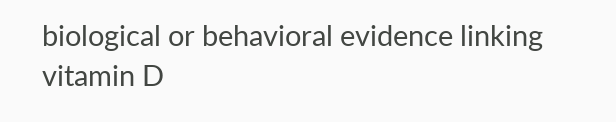biological or behavioral evidence linking vitamin D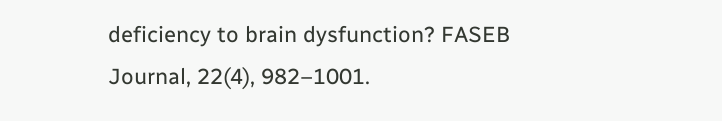deficiency to brain dysfunction? FASEB Journal, 22(4), 982–1001.